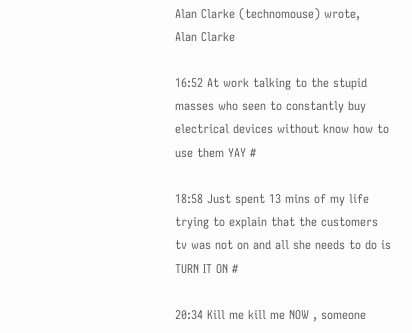Alan Clarke (technomouse) wrote,
Alan Clarke

16:52 At work talking to the stupid masses who seen to constantly buy electrical devices without know how to use them YAY #

18:58 Just spent 13 mins of my life trying to explain that the customers tv was not on and all she needs to do is TURN IT ON #

20:34 Kill me kill me NOW , someone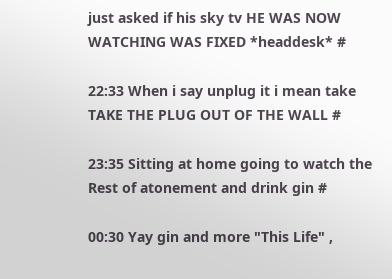just asked if his sky tv HE WAS NOW WATCHING WAS FIXED *headdesk* #

22:33 When i say unplug it i mean take TAKE THE PLUG OUT OF THE WALL #

23:35 Sitting at home going to watch the Rest of atonement and drink gin #

00:30 Yay gin and more "This Life" ,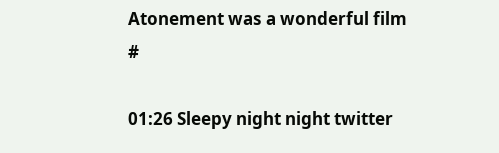Atonement was a wonderful film #

01:26 Sleepy night night twitter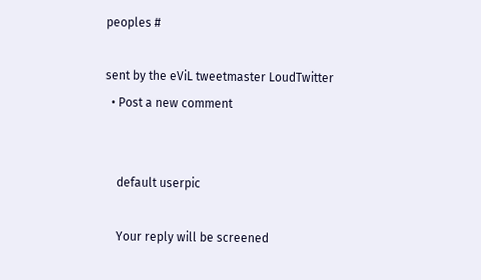peoples #

sent by the eViL tweetmaster LoudTwitter
  • Post a new comment


    default userpic

    Your reply will be screened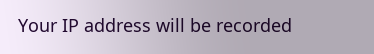Your IP address will be recorded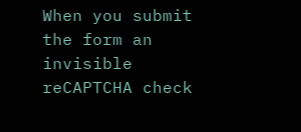When you submit the form an invisible reCAPTCHA check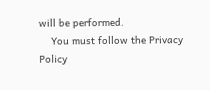will be performed.
    You must follow the Privacy Policy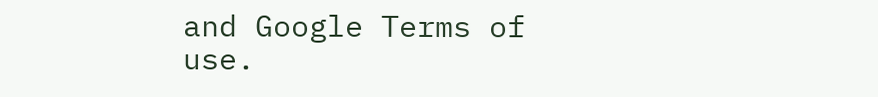and Google Terms of use.